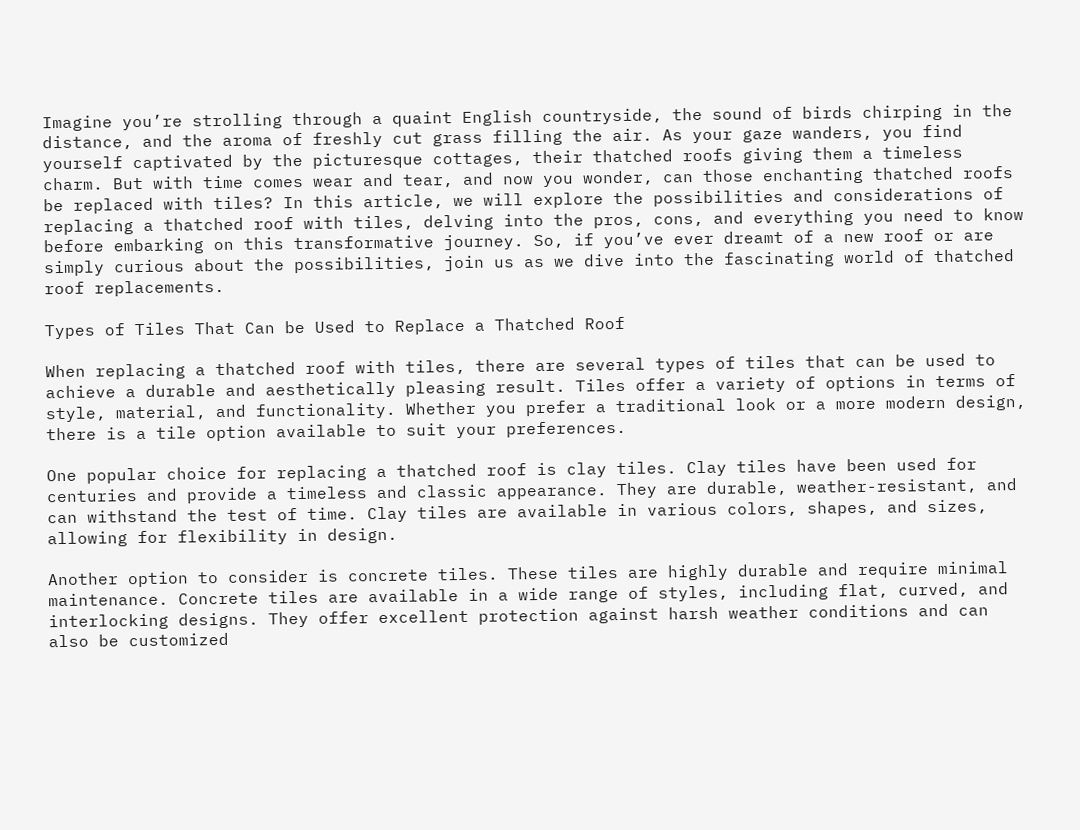Imagine you’re strolling through a quaint English countryside, the sound of birds chirping in the distance, and the aroma of freshly cut grass filling the air. As your gaze wanders, you find yourself captivated by the picturesque cottages, their thatched roofs giving them a timeless charm. But with time comes wear and tear, and now you wonder, can those enchanting thatched roofs be replaced with tiles? In this article, we will explore the possibilities and considerations of replacing a thatched roof with tiles, delving into the pros, cons, and everything you need to know before embarking on this transformative journey. So, if you’ve ever dreamt of a new roof or are simply curious about the possibilities, join us as we dive into the fascinating world of thatched roof replacements.

Types of Tiles That Can be Used to Replace a Thatched Roof

When replacing a thatched roof with tiles, there are several types of tiles that can be used to achieve a durable and aesthetically pleasing result. Tiles offer a variety of options in terms of style, material, and functionality. Whether you prefer a traditional look or a more modern design, there is a tile option available to suit your preferences.

One popular choice for replacing a thatched roof is clay tiles. Clay tiles have been used for centuries and provide a timeless and classic appearance. They are durable, weather-resistant, and can withstand the test of time. Clay tiles are available in various colors, shapes, and sizes, allowing for flexibility in design.

Another option to consider is concrete tiles. These tiles are highly durable and require minimal maintenance. Concrete tiles are available in a wide range of styles, including flat, curved, and interlocking designs. They offer excellent protection against harsh weather conditions and can also be customized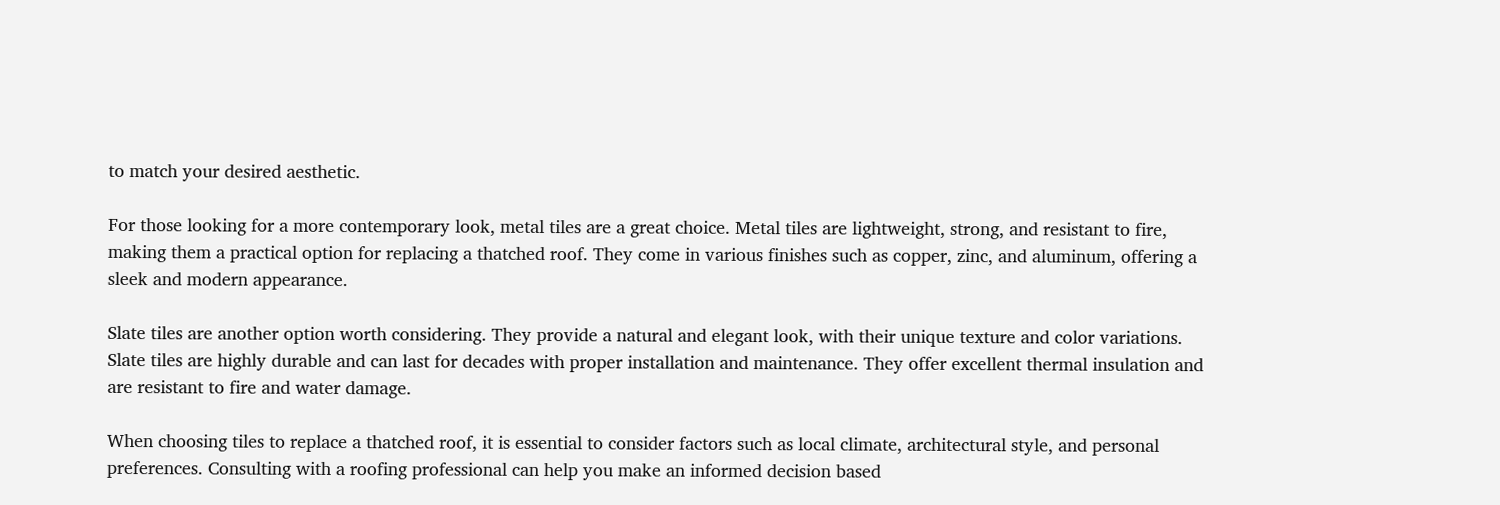to match your desired aesthetic.

For those looking for a more contemporary look, metal tiles are a great choice. Metal tiles are lightweight, strong, and resistant to fire, making them a practical option for replacing a thatched roof. They come in various finishes such as copper, zinc, and aluminum, offering a sleek and modern appearance.

Slate tiles are another option worth considering. They provide a natural and elegant look, with their unique texture and color variations. Slate tiles are highly durable and can last for decades with proper installation and maintenance. They offer excellent thermal insulation and are resistant to fire and water damage.

When choosing tiles to replace a thatched roof, it is essential to consider factors such as local climate, architectural style, and personal preferences. Consulting with a roofing professional can help you make an informed decision based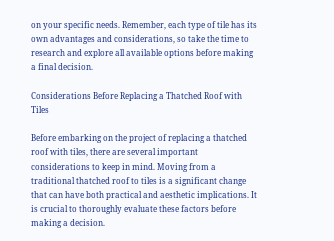on your specific needs. Remember, each type of tile has its own advantages and considerations, so take the time to research and explore all available options before making a final decision.

Considerations Before Replacing a Thatched Roof with Tiles

Before embarking on the project of replacing a thatched roof with tiles, there are several important considerations to keep in mind. Moving from a traditional thatched roof to tiles is a significant change that can have both practical and aesthetic implications. It is crucial to thoroughly evaluate these factors before making a decision.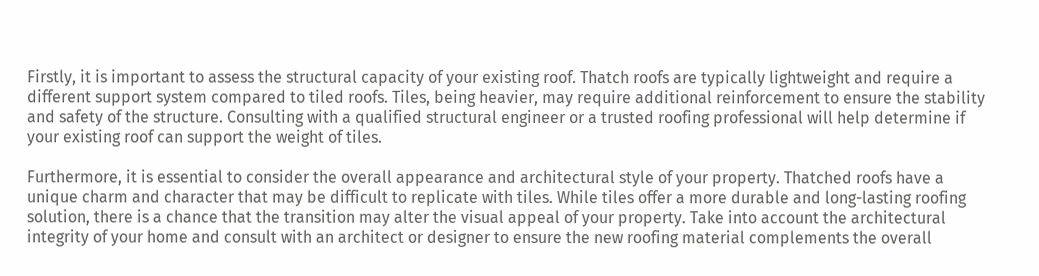Firstly, it is important to assess the structural capacity of your existing roof. Thatch roofs are typically lightweight and require a different support system compared to tiled roofs. Tiles, being heavier, may require additional reinforcement to ensure the stability and safety of the structure. Consulting with a qualified structural engineer or a trusted roofing professional will help determine if your existing roof can support the weight of tiles.

Furthermore, it is essential to consider the overall appearance and architectural style of your property. Thatched roofs have a unique charm and character that may be difficult to replicate with tiles. While tiles offer a more durable and long-lasting roofing solution, there is a chance that the transition may alter the visual appeal of your property. Take into account the architectural integrity of your home and consult with an architect or designer to ensure the new roofing material complements the overall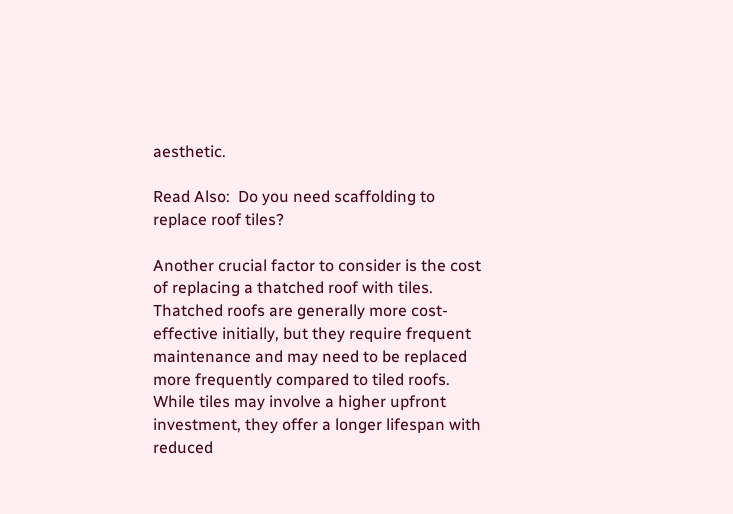aesthetic.

Read Also:  Do you need scaffolding to replace roof tiles?

Another crucial factor to consider is the cost of replacing a thatched roof with tiles. Thatched roofs are generally more cost-effective initially, but they require frequent maintenance and may need to be replaced more frequently compared to tiled roofs. While tiles may involve a higher upfront investment, they offer a longer lifespan with reduced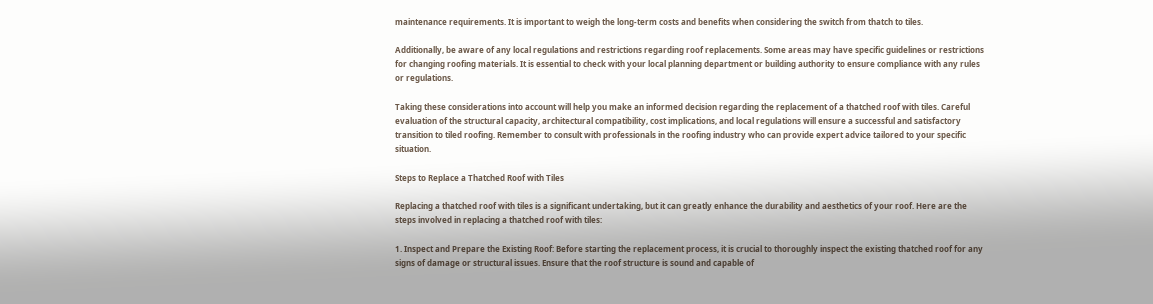maintenance requirements. It is important to weigh the long-term costs and benefits when considering the switch from thatch to tiles.

Additionally, be aware of any local regulations and restrictions regarding roof replacements. Some areas may have specific guidelines or restrictions for changing roofing materials. It is essential to check with your local planning department or building authority to ensure compliance with any rules or regulations.

Taking these considerations into account will help you make an informed decision regarding the replacement of a thatched roof with tiles. Careful evaluation of the structural capacity, architectural compatibility, cost implications, and local regulations will ensure a successful and satisfactory transition to tiled roofing. Remember to consult with professionals in the roofing industry who can provide expert advice tailored to your specific situation.

Steps to Replace a Thatched Roof with Tiles

Replacing a thatched roof with tiles is a significant undertaking, but it can greatly enhance the durability and aesthetics of your roof. Here are the steps involved in replacing a thatched roof with tiles:

1. Inspect and Prepare the Existing Roof: Before starting the replacement process, it is crucial to thoroughly inspect the existing thatched roof for any signs of damage or structural issues. Ensure that the roof structure is sound and capable of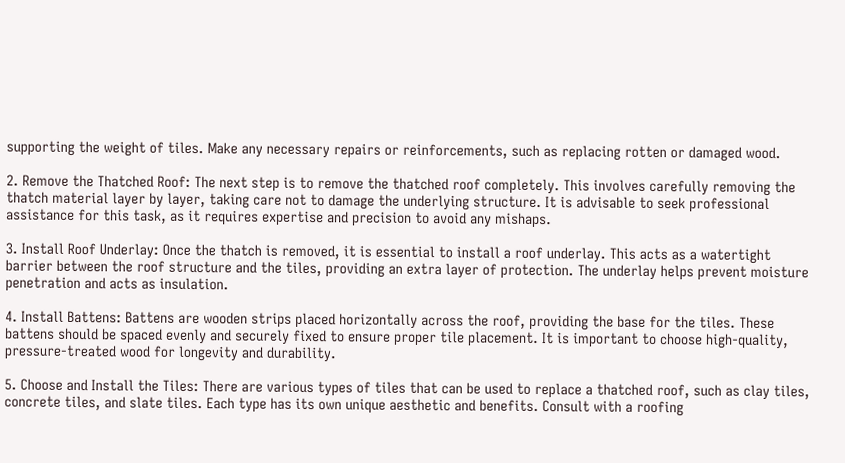supporting the weight of tiles. Make any necessary repairs or reinforcements, such as replacing rotten or damaged wood.

2. Remove the Thatched Roof: The next step is to remove the thatched roof completely. This involves carefully removing the thatch material layer by layer, taking care not to damage the underlying structure. It is advisable to seek professional assistance for this task, as it requires expertise and precision to avoid any mishaps.

3. Install Roof Underlay: Once the thatch is removed, it is essential to install a roof underlay. This acts as a watertight barrier between the roof structure and the tiles, providing an extra layer of protection. The underlay helps prevent moisture penetration and acts as insulation.

4. Install Battens: Battens are wooden strips placed horizontally across the roof, providing the base for the tiles. These battens should be spaced evenly and securely fixed to ensure proper tile placement. It is important to choose high-quality, pressure-treated wood for longevity and durability.

5. Choose and Install the Tiles: There are various types of tiles that can be used to replace a thatched roof, such as clay tiles, concrete tiles, and slate tiles. Each type has its own unique aesthetic and benefits. Consult with a roofing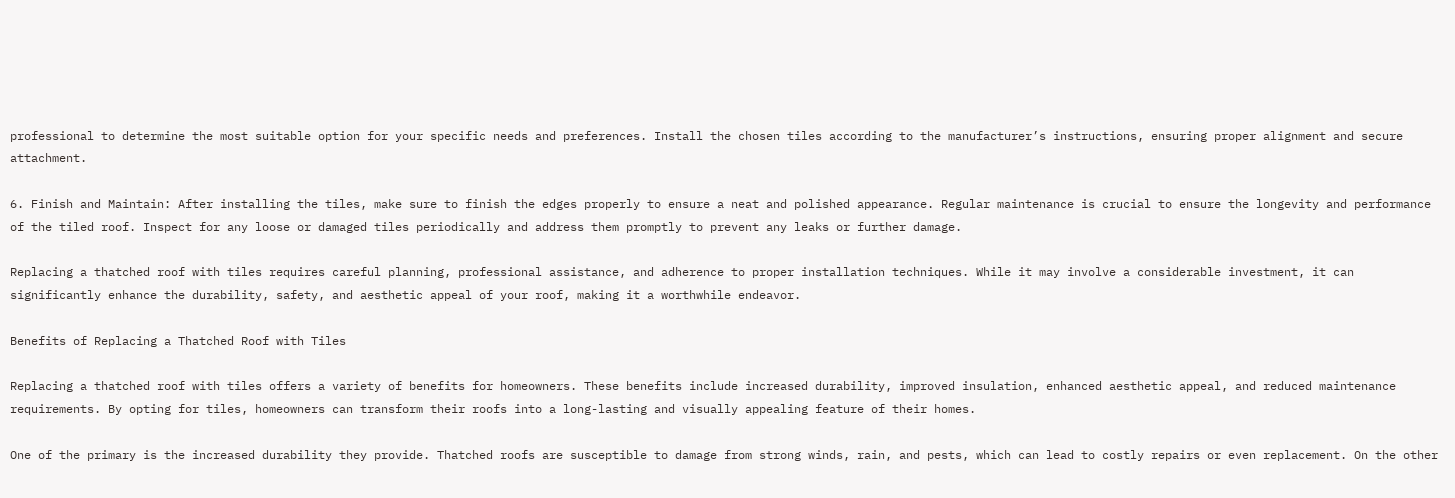professional to determine the most suitable option for your specific needs and preferences. Install the chosen tiles according to the manufacturer’s instructions, ensuring proper alignment and secure attachment.

6. Finish and Maintain: After installing the tiles, make sure to finish the edges properly to ensure a neat and polished appearance. Regular maintenance is crucial to ensure the longevity and performance of the tiled roof. Inspect for any loose or damaged tiles periodically and address them promptly to prevent any leaks or further damage.

Replacing a thatched roof with tiles requires careful planning, professional assistance, and adherence to proper installation techniques. While it may involve a considerable investment, it can significantly enhance the durability, safety, and aesthetic appeal of your roof, making it a worthwhile endeavor.

Benefits of Replacing a Thatched Roof with Tiles

Replacing a thatched roof with tiles offers a variety of benefits for homeowners. These benefits include increased durability, improved insulation, enhanced aesthetic appeal, and reduced maintenance requirements. By opting for tiles, homeowners can transform their roofs into a long-lasting and visually appealing feature of their homes.

One of the primary is the increased durability they provide. Thatched roofs are susceptible to damage from strong winds, rain, and pests, which can lead to costly repairs or even replacement. On the other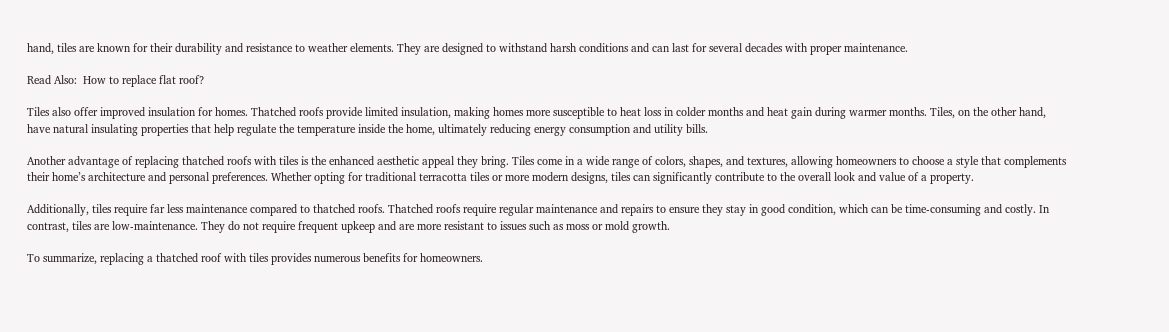hand, tiles are known for their durability and resistance to weather elements. They are designed to withstand harsh conditions and can last for several decades with proper maintenance.

Read Also:  How to replace flat roof?

Tiles also offer improved insulation for homes. Thatched roofs provide limited insulation, making homes more susceptible to heat loss in colder months and heat gain during warmer months. Tiles, on the other hand, have natural insulating properties that help regulate the temperature inside the home, ultimately reducing energy consumption and utility bills.

Another advantage of replacing thatched roofs with tiles is the enhanced aesthetic appeal they bring. Tiles come in a wide range of colors, shapes, and textures, allowing homeowners to choose a style that complements their home’s architecture and personal preferences. Whether opting for traditional terracotta tiles or more modern designs, tiles can significantly contribute to the overall look and value of a property.

Additionally, tiles require far less maintenance compared to thatched roofs. Thatched roofs require regular maintenance and repairs to ensure they stay in good condition, which can be time-consuming and costly. In contrast, tiles are low-maintenance. They do not require frequent upkeep and are more resistant to issues such as moss or mold growth.

To summarize, replacing a thatched roof with tiles provides numerous benefits for homeowners.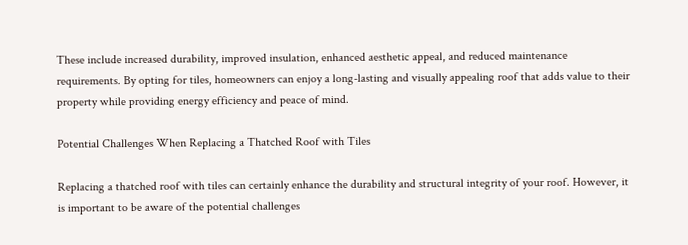These include increased durability, improved insulation, enhanced aesthetic appeal, and reduced maintenance requirements. By opting for tiles, homeowners can enjoy a long-lasting and visually appealing roof that adds value to their property while providing energy efficiency and peace of mind.

Potential Challenges When Replacing a Thatched Roof with Tiles

Replacing a thatched roof with tiles can certainly enhance the durability and structural integrity of your roof. However, it is important to be aware of the potential challenges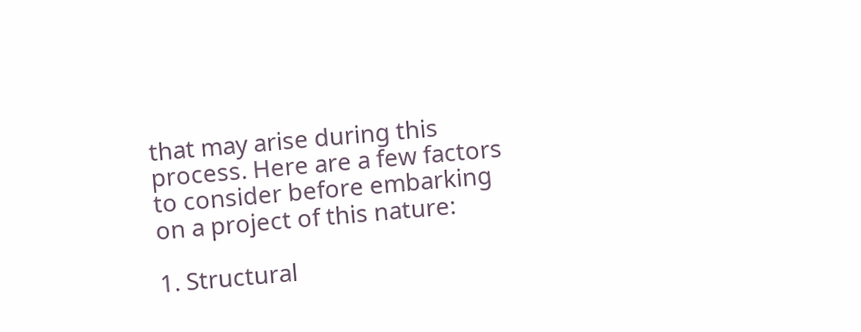that may arise during this process. Here are a few factors to consider before embarking on a project of this nature:

1. Structural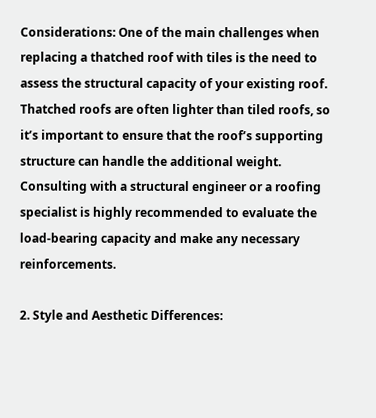Considerations: One of the main challenges when replacing a thatched roof with tiles is the need to assess the structural capacity of your existing roof. Thatched roofs are often lighter than tiled roofs, so it’s important to ensure that the roof’s supporting structure can handle the additional weight. Consulting with a structural engineer or a roofing specialist is highly recommended to evaluate the load-bearing capacity and make any necessary reinforcements.

2. Style and Aesthetic Differences: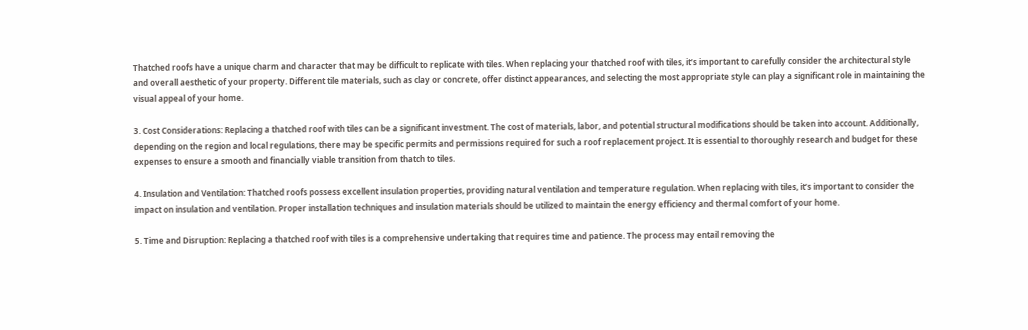Thatched roofs have a unique charm and character that may be difficult to replicate with tiles. When replacing your thatched roof with tiles, it’s important to carefully consider the architectural style and overall aesthetic of your property. Different tile materials, such as clay or concrete, offer distinct appearances, and selecting the most appropriate style can play a significant role in maintaining the visual appeal of your home.

3. Cost Considerations: Replacing a thatched roof with tiles can be a significant investment. The cost of materials, labor, and potential structural modifications should be taken into account. Additionally, depending on the region and local regulations, there may be specific permits and permissions required for such a roof replacement project. It is essential to thoroughly research and budget for these expenses to ensure a smooth and financially viable transition from thatch to tiles.

4. Insulation and Ventilation: Thatched roofs possess excellent insulation properties, providing natural ventilation and temperature regulation. When replacing with tiles, it’s important to consider the impact on insulation and ventilation. Proper installation techniques and insulation materials should be utilized to maintain the energy efficiency and thermal comfort of your home.

5. Time and Disruption: Replacing a thatched roof with tiles is a comprehensive undertaking that requires time and patience. The process may entail removing the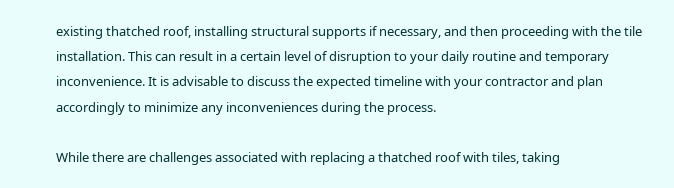existing thatched roof, installing structural supports if necessary, and then proceeding with the tile installation. This can result in a certain level of disruption to your daily routine and temporary inconvenience. It is advisable to discuss the expected timeline with your contractor and plan accordingly to minimize any inconveniences during the process.

While there are challenges associated with replacing a thatched roof with tiles, taking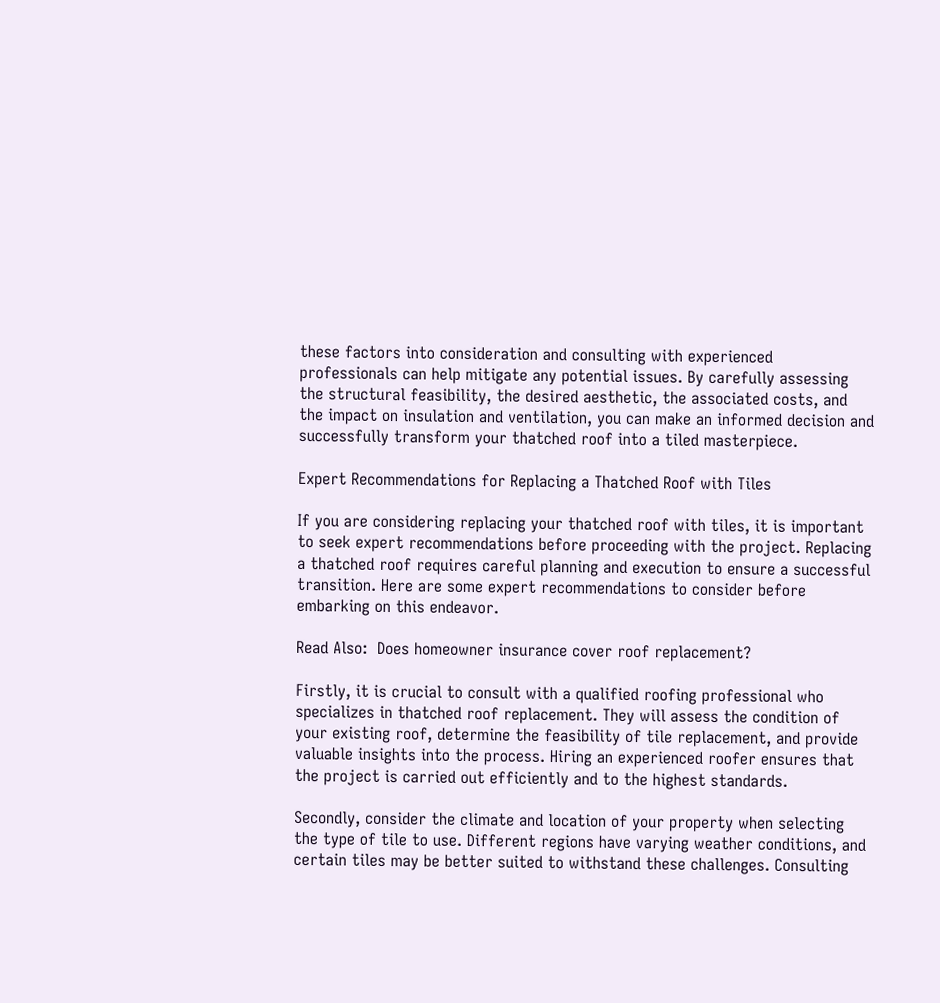these factors into consideration and consulting with experienced professionals can help mitigate any potential issues. By carefully assessing the structural feasibility, the desired aesthetic, the associated costs, and the impact on insulation and ventilation, you can make an informed decision and successfully transform your thatched roof into a tiled masterpiece.

Expert Recommendations for Replacing a Thatched Roof with Tiles

If you are considering replacing your thatched roof with tiles, it is important to seek expert recommendations before proceeding with the project. Replacing a thatched roof requires careful planning and execution to ensure a successful transition. Here are some expert recommendations to consider before embarking on this endeavor.

Read Also:  Does homeowner insurance cover roof replacement?

Firstly, it is crucial to consult with a qualified roofing professional who specializes in thatched roof replacement. They will assess the condition of your existing roof, determine the feasibility of tile replacement, and provide valuable insights into the process. Hiring an experienced roofer ensures that the project is carried out efficiently and to the highest standards.

Secondly, consider the climate and location of your property when selecting the type of tile to use. Different regions have varying weather conditions, and certain tiles may be better suited to withstand these challenges. Consulting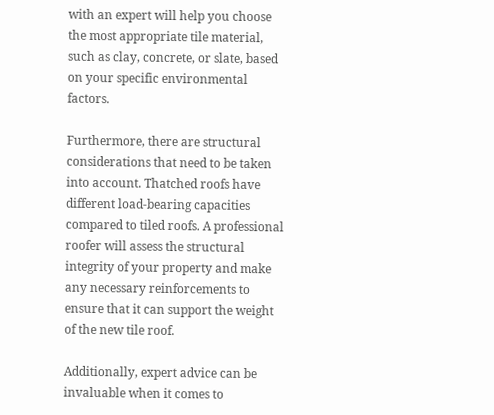with an expert will help you choose the most appropriate tile material, such as clay, concrete, or slate, based on your specific environmental factors.

Furthermore, there are structural considerations that need to be taken into account. Thatched roofs have different load-bearing capacities compared to tiled roofs. A professional roofer will assess the structural integrity of your property and make any necessary reinforcements to ensure that it can support the weight of the new tile roof.

Additionally, expert advice can be invaluable when it comes to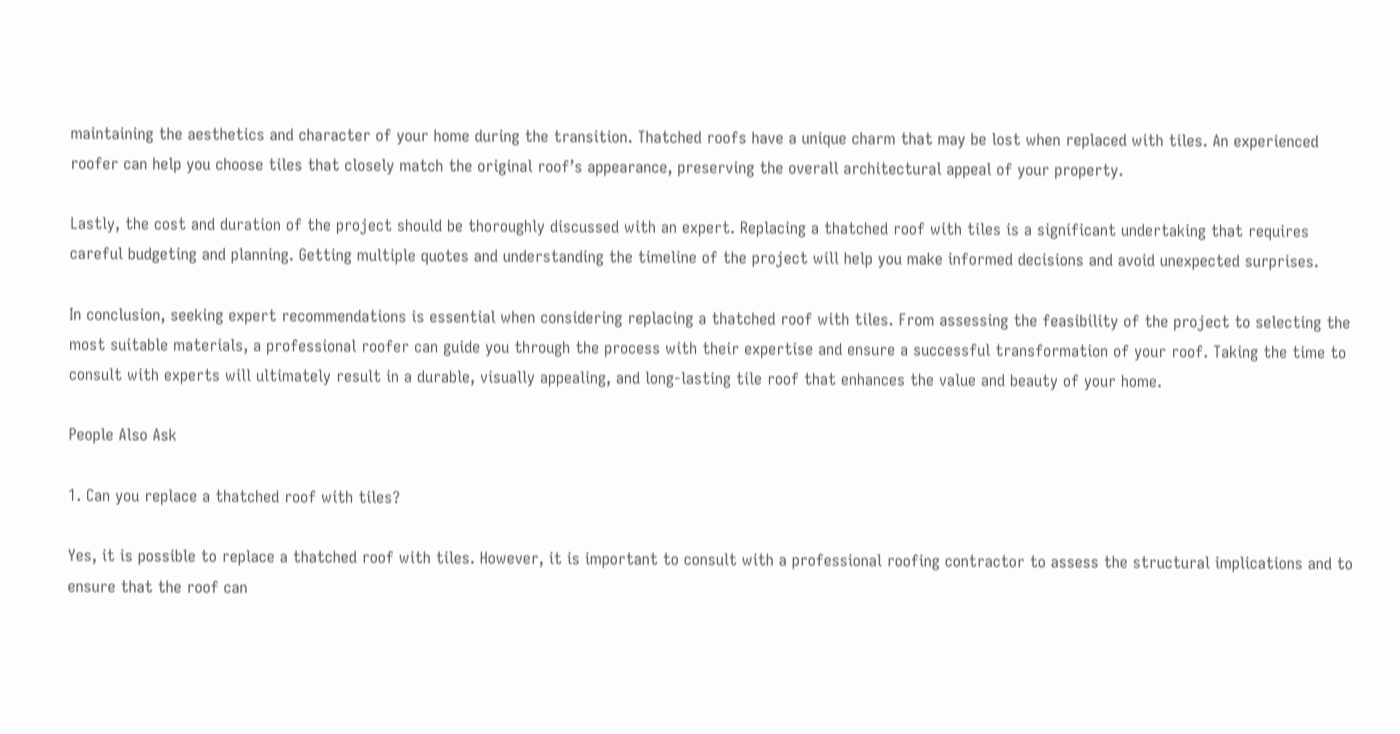maintaining the aesthetics and character of your home during the transition. Thatched roofs have a unique charm that may be lost when replaced with tiles. An experienced roofer can help you choose tiles that closely match the original roof’s appearance, preserving the overall architectural appeal of your property.

Lastly, the cost and duration of the project should be thoroughly discussed with an expert. Replacing a thatched roof with tiles is a significant undertaking that requires careful budgeting and planning. Getting multiple quotes and understanding the timeline of the project will help you make informed decisions and avoid unexpected surprises.

In conclusion, seeking expert recommendations is essential when considering replacing a thatched roof with tiles. From assessing the feasibility of the project to selecting the most suitable materials, a professional roofer can guide you through the process with their expertise and ensure a successful transformation of your roof. Taking the time to consult with experts will ultimately result in a durable, visually appealing, and long-lasting tile roof that enhances the value and beauty of your home.

People Also Ask

1. Can you replace a thatched roof with tiles?

Yes, it is possible to replace a thatched roof with tiles. However, it is important to consult with a professional roofing contractor to assess the structural implications and to ensure that the roof can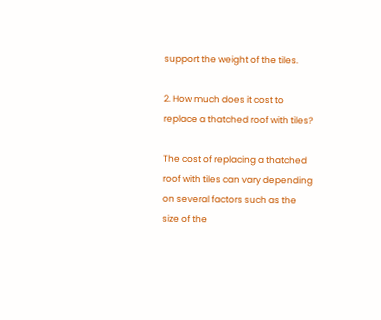support the weight of the tiles.

2. How much does it cost to replace a thatched roof with tiles?

The cost of replacing a thatched roof with tiles can vary depending on several factors such as the size of the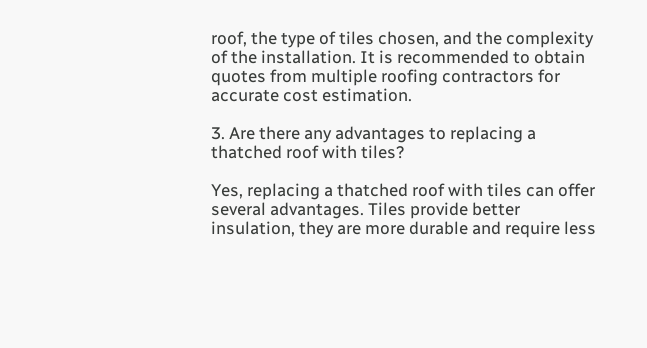roof, the type of tiles chosen, and the complexity of the installation. It is recommended to obtain quotes from multiple roofing contractors for accurate cost estimation.

3. Are there any advantages to replacing a thatched roof with tiles?

Yes, replacing a thatched roof with tiles can offer several advantages. Tiles provide better insulation, they are more durable and require less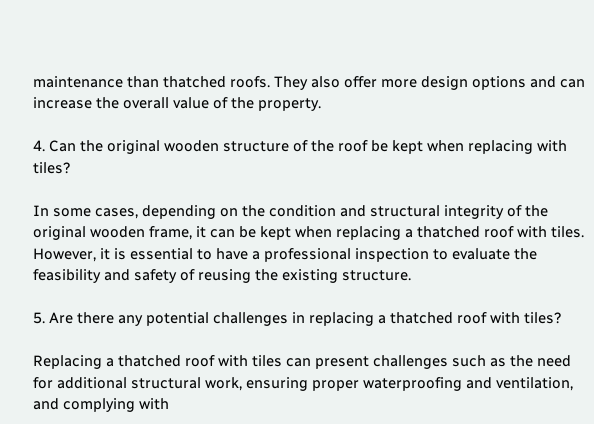maintenance than thatched roofs. They also offer more design options and can increase the overall value of the property.

4. Can the original wooden structure of the roof be kept when replacing with tiles?

In some cases, depending on the condition and structural integrity of the original wooden frame, it can be kept when replacing a thatched roof with tiles. However, it is essential to have a professional inspection to evaluate the feasibility and safety of reusing the existing structure.

5. Are there any potential challenges in replacing a thatched roof with tiles?

Replacing a thatched roof with tiles can present challenges such as the need for additional structural work, ensuring proper waterproofing and ventilation, and complying with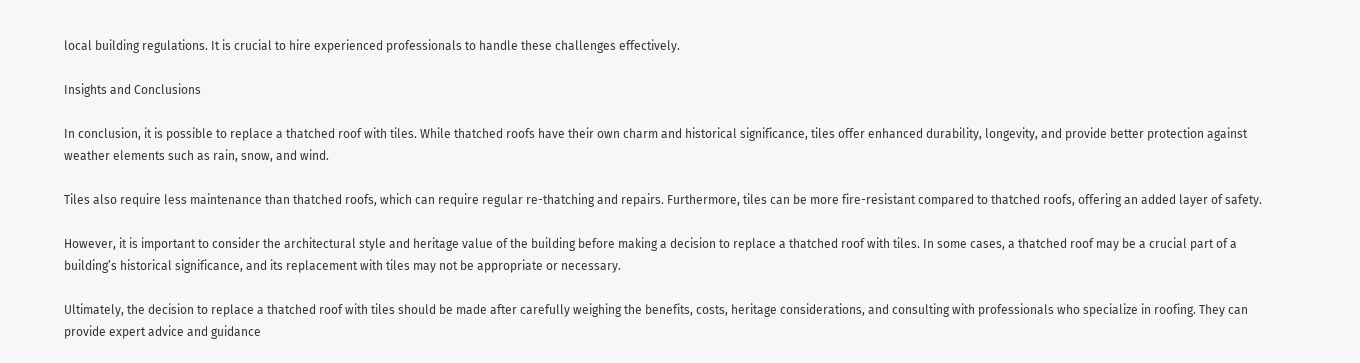local building regulations. It is crucial to hire experienced professionals to handle these challenges effectively.

Insights and Conclusions

In conclusion, it is possible to replace a thatched roof with tiles. While thatched roofs have their own charm and historical significance, tiles offer enhanced durability, longevity, and provide better protection against weather elements such as rain, snow, and wind.

Tiles also require less maintenance than thatched roofs, which can require regular re-thatching and repairs. Furthermore, tiles can be more fire-resistant compared to thatched roofs, offering an added layer of safety.

However, it is important to consider the architectural style and heritage value of the building before making a decision to replace a thatched roof with tiles. In some cases, a thatched roof may be a crucial part of a building’s historical significance, and its replacement with tiles may not be appropriate or necessary.

Ultimately, the decision to replace a thatched roof with tiles should be made after carefully weighing the benefits, costs, heritage considerations, and consulting with professionals who specialize in roofing. They can provide expert advice and guidance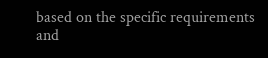based on the specific requirements and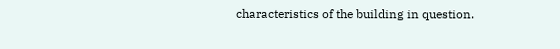characteristics of the building in question.